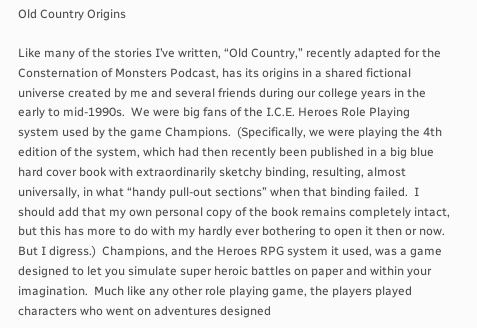Old Country Origins

Like many of the stories I’ve written, “Old Country,” recently adapted for the Consternation of Monsters Podcast, has its origins in a shared fictional universe created by me and several friends during our college years in the early to mid-1990s.  We were big fans of the I.C.E. Heroes Role Playing system used by the game Champions.  (Specifically, we were playing the 4th edition of the system, which had then recently been published in a big blue hard cover book with extraordinarily sketchy binding, resulting, almost universally, in what “handy pull-out sections” when that binding failed.  I should add that my own personal copy of the book remains completely intact, but this has more to do with my hardly ever bothering to open it then or now.  But I digress.)  Champions, and the Heroes RPG system it used, was a game designed to let you simulate super heroic battles on paper and within your imagination.  Much like any other role playing game, the players played characters who went on adventures designed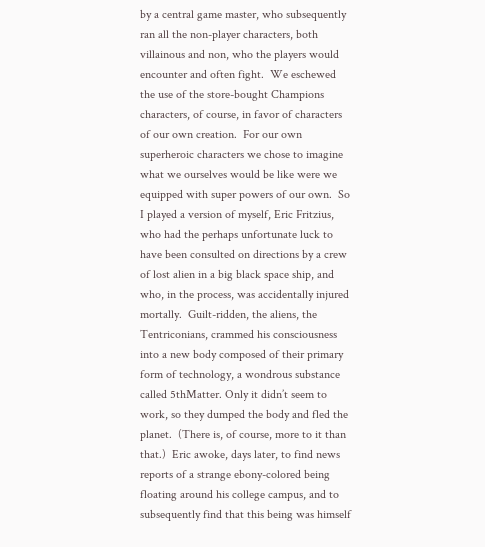by a central game master, who subsequently ran all the non-player characters, both villainous and non, who the players would encounter and often fight.  We eschewed the use of the store-bought Champions characters, of course, in favor of characters of our own creation.  For our own superheroic characters we chose to imagine what we ourselves would be like were we equipped with super powers of our own.  So I played a version of myself, Eric Fritzius, who had the perhaps unfortunate luck to have been consulted on directions by a crew of lost alien in a big black space ship, and who, in the process, was accidentally injured mortally.  Guilt-ridden, the aliens, the Tentriconians, crammed his consciousness into a new body composed of their primary form of technology, a wondrous substance called 5thMatter. Only it didn’t seem to work, so they dumped the body and fled the planet.  (There is, of course, more to it than that.)  Eric awoke, days later, to find news reports of a strange ebony-colored being floating around his college campus, and to subsequently find that this being was himself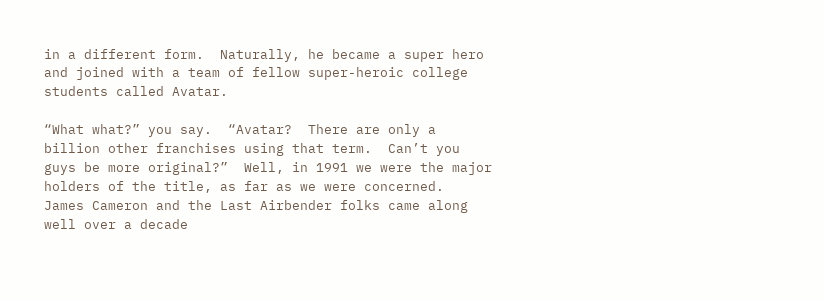in a different form.  Naturally, he became a super hero and joined with a team of fellow super-heroic college students called Avatar.

“What what?” you say.  “Avatar?  There are only a billion other franchises using that term.  Can’t you guys be more original?”  Well, in 1991 we were the major holders of the title, as far as we were concerned.  James Cameron and the Last Airbender folks came along well over a decade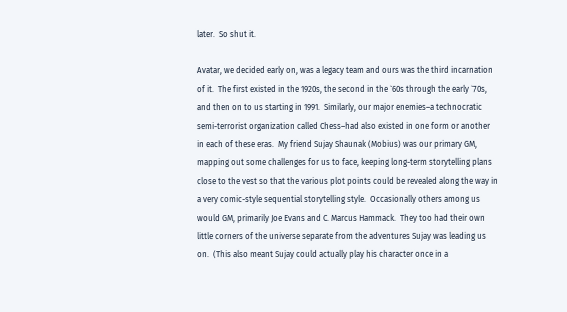later.  So shut it.

Avatar, we decided early on, was a legacy team and ours was the third incarnation of it.  The first existed in the 1920s, the second in the `60s through the early `70s, and then on to us starting in 1991.  Similarly, our major enemies–a technocratic semi-terrorist organization called Chess–had also existed in one form or another in each of these eras.  My friend Sujay Shaunak (Mobius) was our primary GM, mapping out some challenges for us to face, keeping long-term storytelling plans close to the vest so that the various plot points could be revealed along the way in a very comic-style sequential storytelling style.  Occasionally others among us would GM, primarily Joe Evans and C. Marcus Hammack.  They too had their own little corners of the universe separate from the adventures Sujay was leading us on.  (This also meant Sujay could actually play his character once in a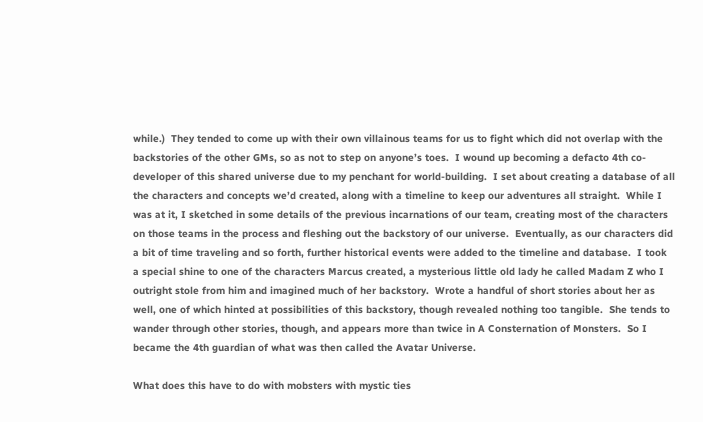while.)  They tended to come up with their own villainous teams for us to fight which did not overlap with the backstories of the other GMs, so as not to step on anyone’s toes.  I wound up becoming a defacto 4th co-developer of this shared universe due to my penchant for world-building.  I set about creating a database of all the characters and concepts we’d created, along with a timeline to keep our adventures all straight.  While I was at it, I sketched in some details of the previous incarnations of our team, creating most of the characters on those teams in the process and fleshing out the backstory of our universe.  Eventually, as our characters did a bit of time traveling and so forth, further historical events were added to the timeline and database.  I took a special shine to one of the characters Marcus created, a mysterious little old lady he called Madam Z who I outright stole from him and imagined much of her backstory.  Wrote a handful of short stories about her as well, one of which hinted at possibilities of this backstory, though revealed nothing too tangible.  She tends to wander through other stories, though, and appears more than twice in A Consternation of Monsters.  So I became the 4th guardian of what was then called the Avatar Universe.

What does this have to do with mobsters with mystic ties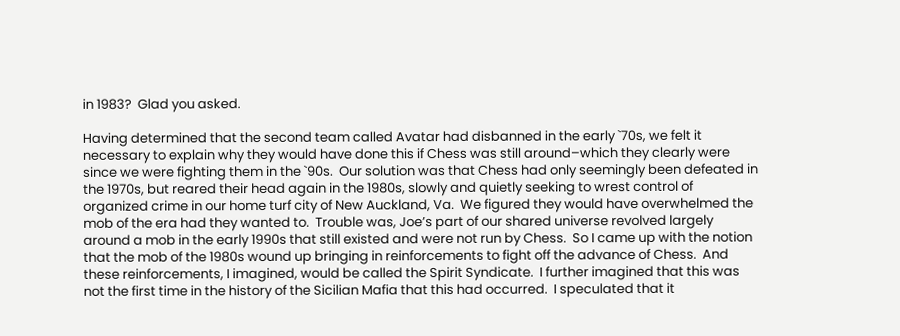in 1983?  Glad you asked.

Having determined that the second team called Avatar had disbanned in the early `70s, we felt it necessary to explain why they would have done this if Chess was still around–which they clearly were since we were fighting them in the `90s.  Our solution was that Chess had only seemingly been defeated in the 1970s, but reared their head again in the 1980s, slowly and quietly seeking to wrest control of organized crime in our home turf city of New Auckland, Va.  We figured they would have overwhelmed the mob of the era had they wanted to.  Trouble was, Joe’s part of our shared universe revolved largely around a mob in the early 1990s that still existed and were not run by Chess.  So I came up with the notion that the mob of the 1980s wound up bringing in reinforcements to fight off the advance of Chess.  And these reinforcements, I imagined, would be called the Spirit Syndicate.  I further imagined that this was not the first time in the history of the Sicilian Mafia that this had occurred.  I speculated that it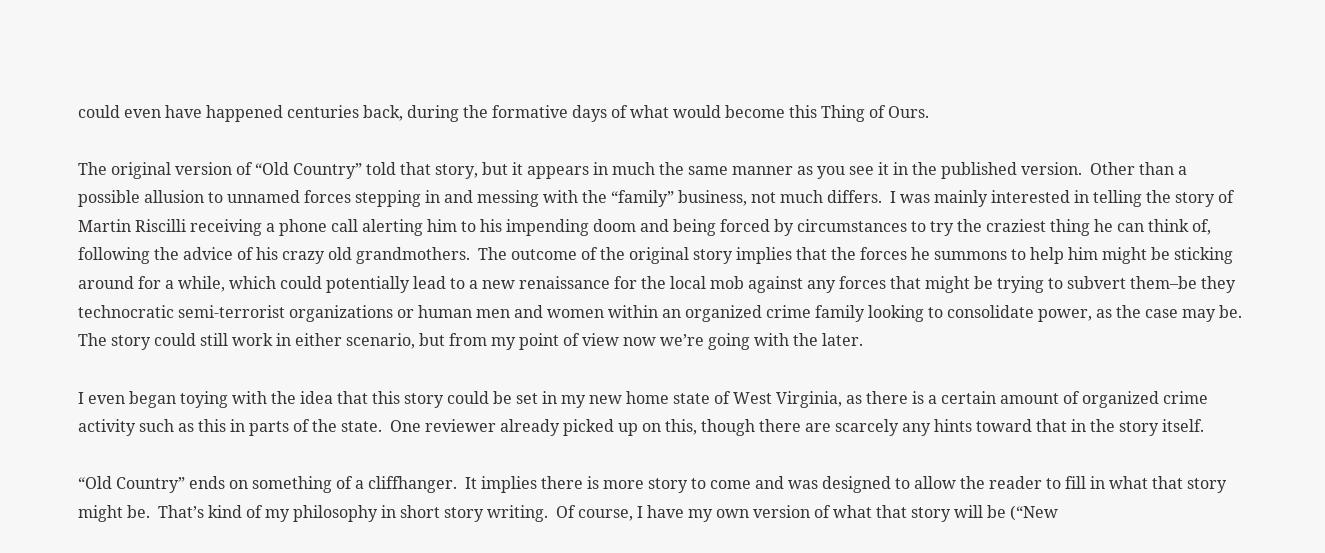could even have happened centuries back, during the formative days of what would become this Thing of Ours.

The original version of “Old Country” told that story, but it appears in much the same manner as you see it in the published version.  Other than a possible allusion to unnamed forces stepping in and messing with the “family” business, not much differs.  I was mainly interested in telling the story of Martin Riscilli receiving a phone call alerting him to his impending doom and being forced by circumstances to try the craziest thing he can think of, following the advice of his crazy old grandmothers.  The outcome of the original story implies that the forces he summons to help him might be sticking around for a while, which could potentially lead to a new renaissance for the local mob against any forces that might be trying to subvert them–be they technocratic semi-terrorist organizations or human men and women within an organized crime family looking to consolidate power, as the case may be.  The story could still work in either scenario, but from my point of view now we’re going with the later.

I even began toying with the idea that this story could be set in my new home state of West Virginia, as there is a certain amount of organized crime activity such as this in parts of the state.  One reviewer already picked up on this, though there are scarcely any hints toward that in the story itself.

“Old Country” ends on something of a cliffhanger.  It implies there is more story to come and was designed to allow the reader to fill in what that story might be.  That’s kind of my philosophy in short story writing.  Of course, I have my own version of what that story will be (“New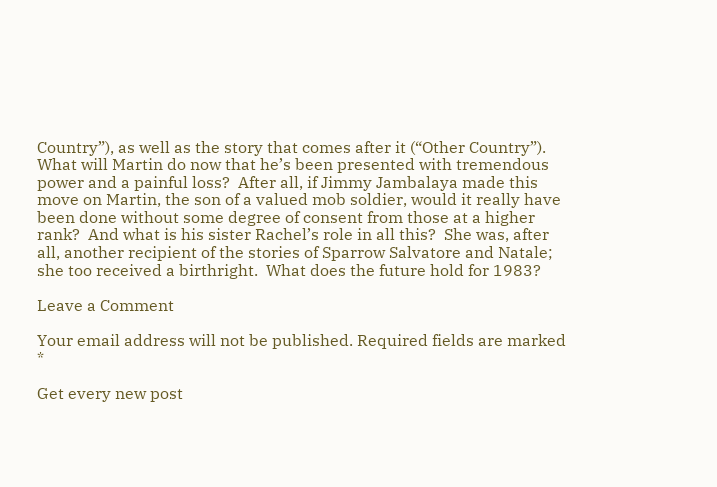Country”), as well as the story that comes after it (“Other Country”).  What will Martin do now that he’s been presented with tremendous power and a painful loss?  After all, if Jimmy Jambalaya made this move on Martin, the son of a valued mob soldier, would it really have been done without some degree of consent from those at a higher rank?  And what is his sister Rachel’s role in all this?  She was, after all, another recipient of the stories of Sparrow Salvatore and Natale; she too received a birthright.  What does the future hold for 1983?

Leave a Comment

Your email address will not be published. Required fields are marked *

Get every new post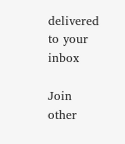delivered to your inbox

Join other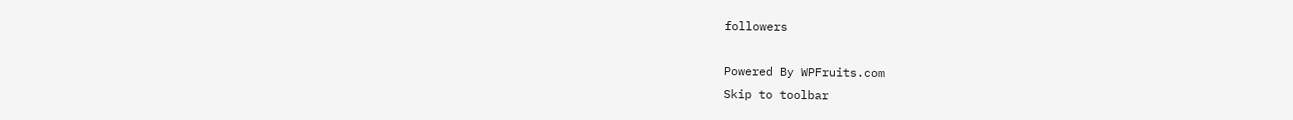followers

Powered By WPFruits.com
Skip to toolbar